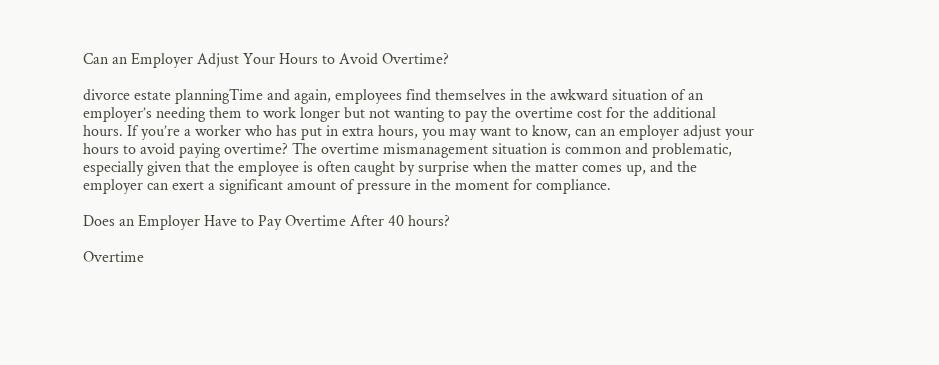Can an Employer Adjust Your Hours to Avoid Overtime?

divorce estate planningTime and again, employees find themselves in the awkward situation of an employer’s needing them to work longer but not wanting to pay the overtime cost for the additional hours. If you’re a worker who has put in extra hours, you may want to know, can an employer adjust your hours to avoid paying overtime? The overtime mismanagement situation is common and problematic, especially given that the employee is often caught by surprise when the matter comes up, and the employer can exert a significant amount of pressure in the moment for compliance.

Does an Employer Have to Pay Overtime After 40 hours?

Overtime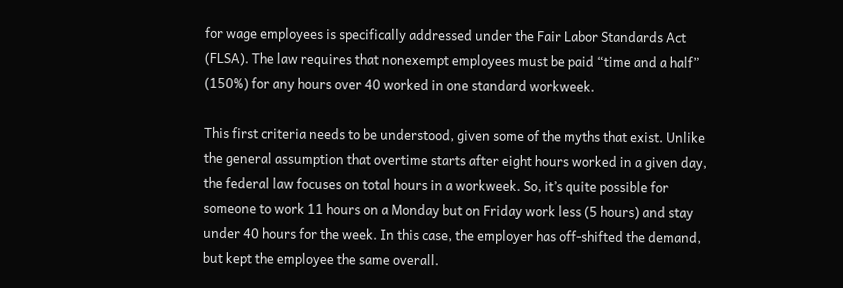for wage employees is specifically addressed under the Fair Labor Standards Act (FLSA). The law requires that nonexempt employees must be paid “time and a half” (150%) for any hours over 40 worked in one standard workweek.

This first criteria needs to be understood, given some of the myths that exist. Unlike the general assumption that overtime starts after eight hours worked in a given day, the federal law focuses on total hours in a workweek. So, it’s quite possible for someone to work 11 hours on a Monday but on Friday work less (5 hours) and stay under 40 hours for the week. In this case, the employer has off-shifted the demand, but kept the employee the same overall.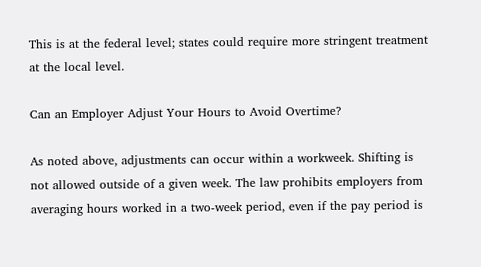This is at the federal level; states could require more stringent treatment at the local level.

Can an Employer Adjust Your Hours to Avoid Overtime?

As noted above, adjustments can occur within a workweek. Shifting is not allowed outside of a given week. The law prohibits employers from averaging hours worked in a two-week period, even if the pay period is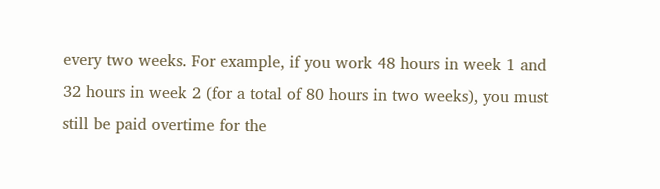every two weeks. For example, if you work 48 hours in week 1 and 32 hours in week 2 (for a total of 80 hours in two weeks), you must still be paid overtime for the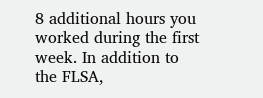8 additional hours you worked during the first week. In addition to the FLSA,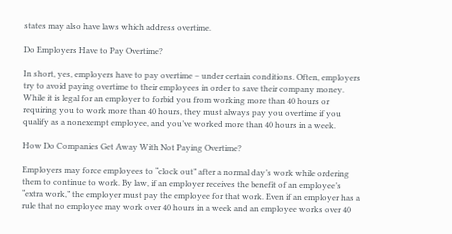states may also have laws which address overtime.

Do Employers Have to Pay Overtime?

In short, yes, employers have to pay overtime – under certain conditions. Often, employers try to avoid paying overtime to their employees in order to save their company money. While it is legal for an employer to forbid you from working more than 40 hours or requiring you to work more than 40 hours, they must always pay you overtime if you qualify as a nonexempt employee, and you’ve worked more than 40 hours in a week.

How Do Companies Get Away With Not Paying Overtime?

Employers may force employees to “clock out” after a normal day’s work while ordering them to continue to work. By law, if an employer receives the benefit of an employee’s “extra work,” the employer must pay the employee for that work. Even if an employer has a rule that no employee may work over 40 hours in a week and an employee works over 40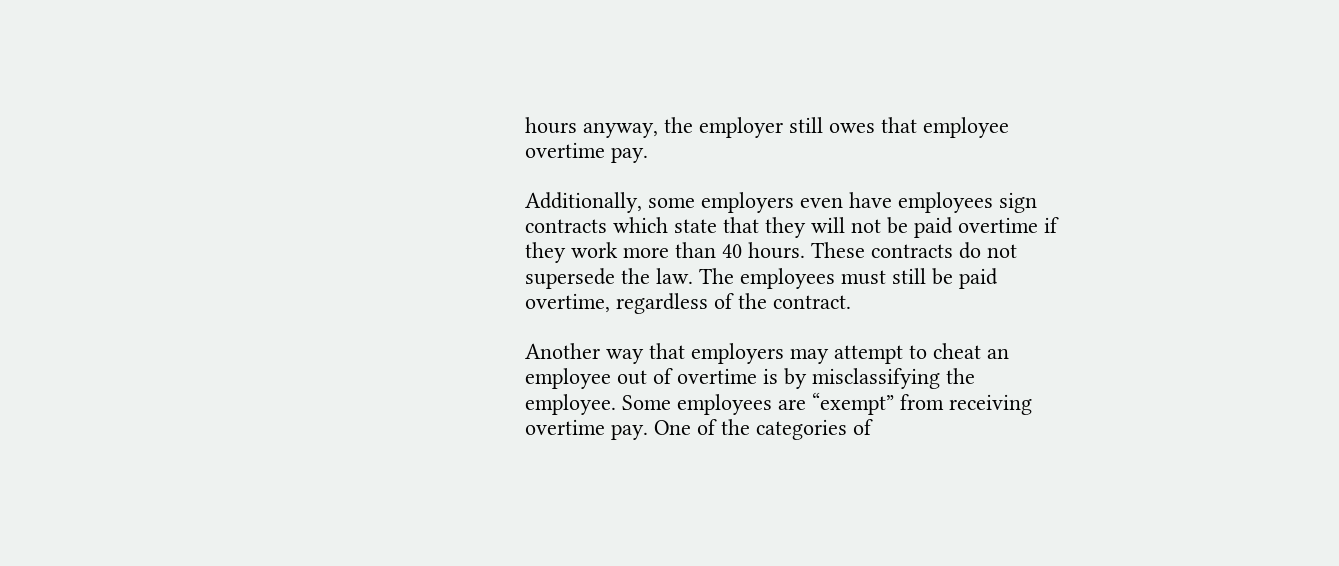hours anyway, the employer still owes that employee overtime pay.

Additionally, some employers even have employees sign contracts which state that they will not be paid overtime if they work more than 40 hours. These contracts do not supersede the law. The employees must still be paid overtime, regardless of the contract.

Another way that employers may attempt to cheat an employee out of overtime is by misclassifying the employee. Some employees are “exempt” from receiving overtime pay. One of the categories of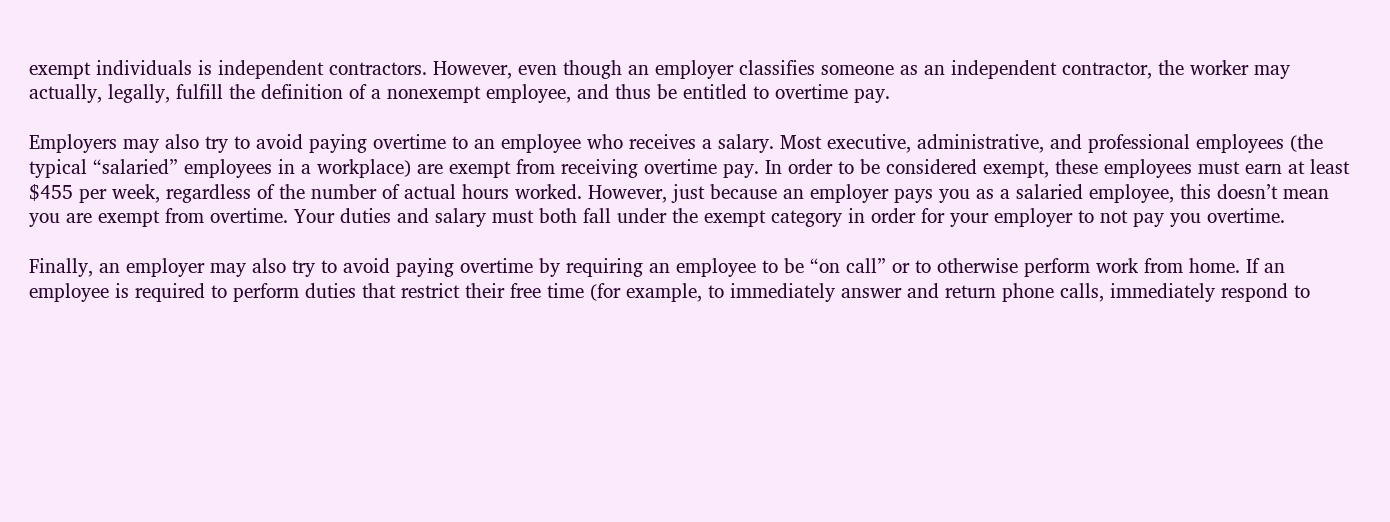exempt individuals is independent contractors. However, even though an employer classifies someone as an independent contractor, the worker may actually, legally, fulfill the definition of a nonexempt employee, and thus be entitled to overtime pay.

Employers may also try to avoid paying overtime to an employee who receives a salary. Most executive, administrative, and professional employees (the typical “salaried” employees in a workplace) are exempt from receiving overtime pay. In order to be considered exempt, these employees must earn at least $455 per week, regardless of the number of actual hours worked. However, just because an employer pays you as a salaried employee, this doesn’t mean you are exempt from overtime. Your duties and salary must both fall under the exempt category in order for your employer to not pay you overtime.

Finally, an employer may also try to avoid paying overtime by requiring an employee to be “on call” or to otherwise perform work from home. If an employee is required to perform duties that restrict their free time (for example, to immediately answer and return phone calls, immediately respond to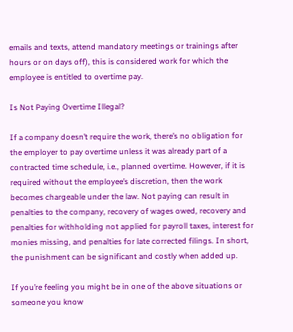emails and texts, attend mandatory meetings or trainings after hours or on days off), this is considered work for which the employee is entitled to overtime pay.

Is Not Paying Overtime Illegal?

If a company doesn’t require the work, there’s no obligation for the employer to pay overtime unless it was already part of a contracted time schedule, i.e., planned overtime. However, if it is required without the employee’s discretion, then the work becomes chargeable under the law. Not paying can result in penalties to the company, recovery of wages owed, recovery and penalties for withholding not applied for payroll taxes, interest for monies missing, and penalties for late corrected filings. In short, the punishment can be significant and costly when added up.

If you’re feeling you might be in one of the above situations or someone you know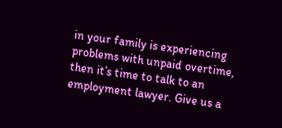in your family is experiencing problems with unpaid overtime, then it’s time to talk to an employment lawyer. Give us a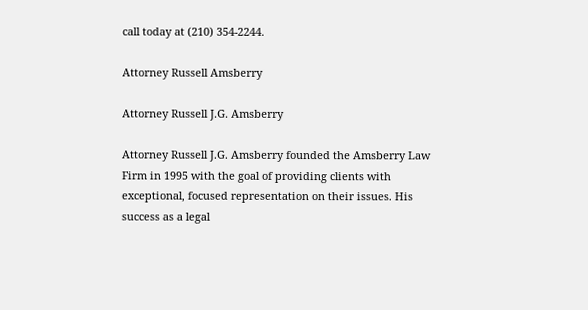call today at (210) 354-2244.

Attorney Russell Amsberry

Attorney Russell J.G. Amsberry

Attorney Russell J.G. Amsberry founded the Amsberry Law Firm in 1995 with the goal of providing clients with exceptional, focused representation on their issues. His success as a legal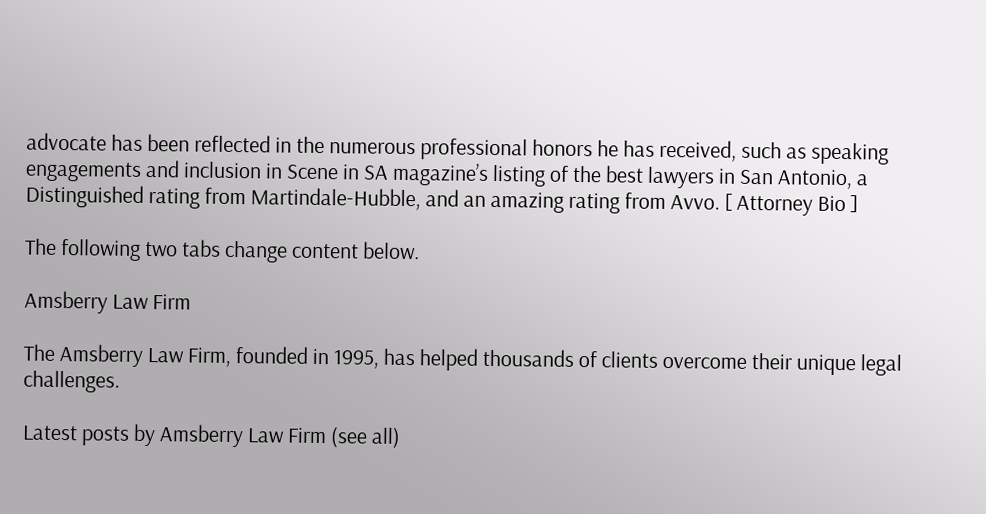advocate has been reflected in the numerous professional honors he has received, such as speaking engagements and inclusion in Scene in SA magazine’s listing of the best lawyers in San Antonio, a Distinguished rating from Martindale-Hubble, and an amazing rating from Avvo. [ Attorney Bio ]

The following two tabs change content below.

Amsberry Law Firm

The Amsberry Law Firm, founded in 1995, has helped thousands of clients overcome their unique legal challenges.

Latest posts by Amsberry Law Firm (see all)